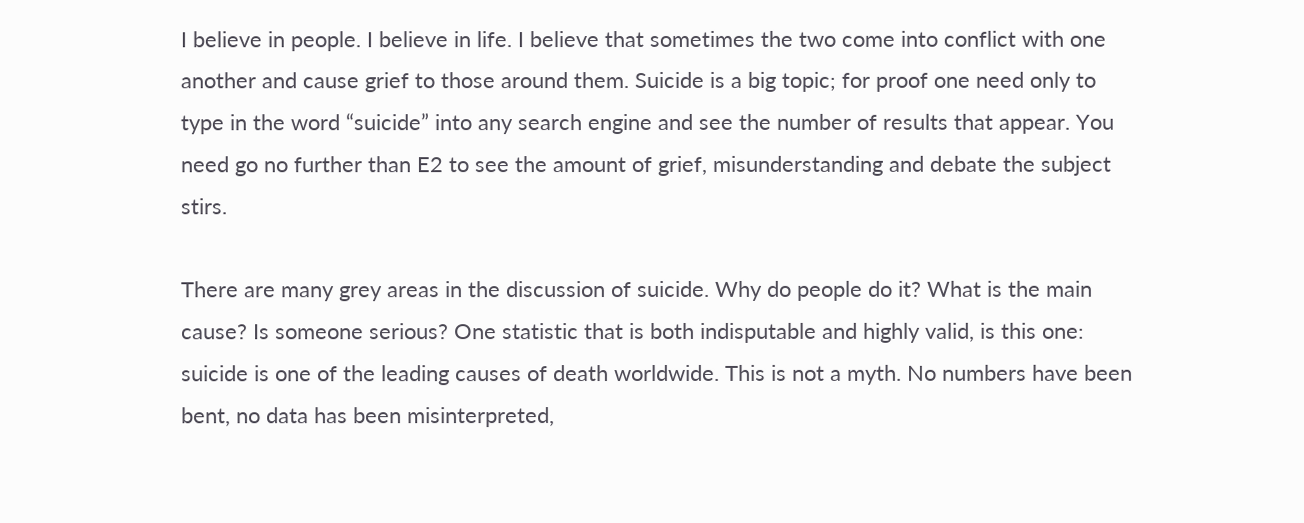I believe in people. I believe in life. I believe that sometimes the two come into conflict with one another and cause grief to those around them. Suicide is a big topic; for proof one need only to type in the word “suicide” into any search engine and see the number of results that appear. You need go no further than E2 to see the amount of grief, misunderstanding and debate the subject stirs.

There are many grey areas in the discussion of suicide. Why do people do it? What is the main cause? Is someone serious? One statistic that is both indisputable and highly valid, is this one: suicide is one of the leading causes of death worldwide. This is not a myth. No numbers have been bent, no data has been misinterpreted,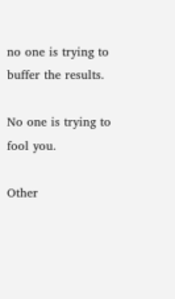no one is trying to buffer the results.

No one is trying to fool you.

Other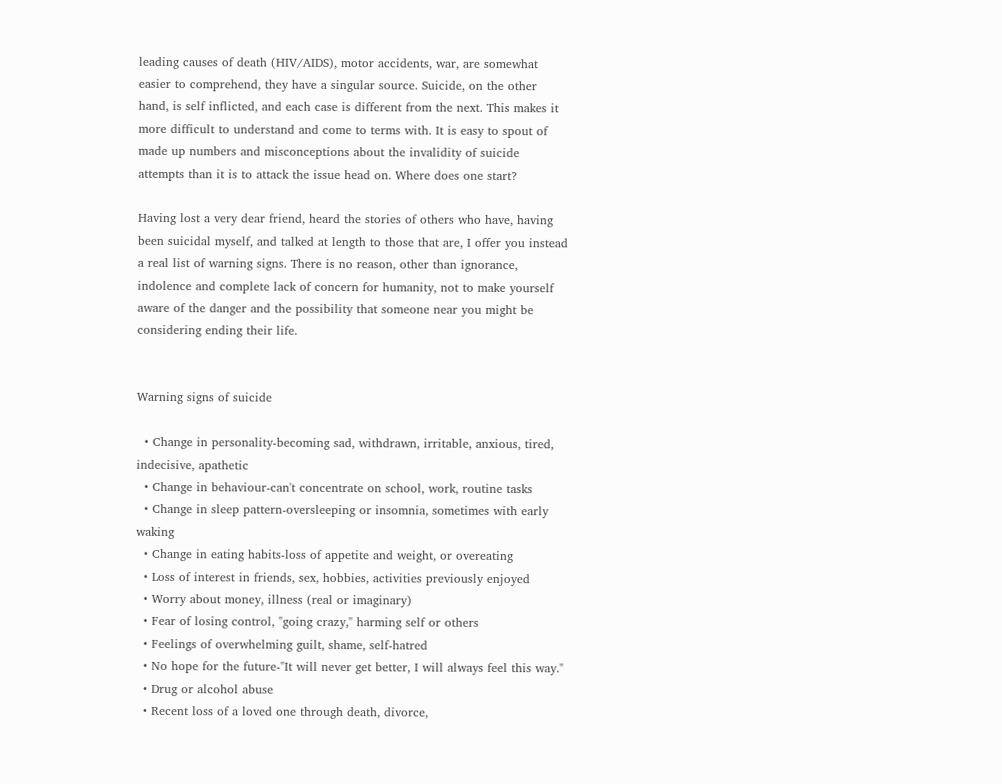leading causes of death (HIV/AIDS), motor accidents, war, are somewhat easier to comprehend, they have a singular source. Suicide, on the other hand, is self inflicted, and each case is different from the next. This makes it more difficult to understand and come to terms with. It is easy to spout of made up numbers and misconceptions about the invalidity of suicide attempts than it is to attack the issue head on. Where does one start?

Having lost a very dear friend, heard the stories of others who have, having been suicidal myself, and talked at length to those that are, I offer you instead a real list of warning signs. There is no reason, other than ignorance, indolence and complete lack of concern for humanity, not to make yourself aware of the danger and the possibility that someone near you might be considering ending their life.


Warning signs of suicide

  • Change in personality-becoming sad, withdrawn, irritable, anxious, tired, indecisive, apathetic
  • Change in behaviour-can't concentrate on school, work, routine tasks
  • Change in sleep pattern-oversleeping or insomnia, sometimes with early waking
  • Change in eating habits-loss of appetite and weight, or overeating
  • Loss of interest in friends, sex, hobbies, activities previously enjoyed
  • Worry about money, illness (real or imaginary)
  • Fear of losing control, "going crazy," harming self or others
  • Feelings of overwhelming guilt, shame, self-hatred
  • No hope for the future-"It will never get better, I will always feel this way."
  • Drug or alcohol abuse
  • Recent loss of a loved one through death, divorce,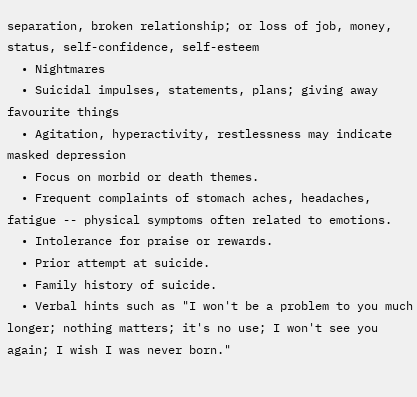separation, broken relationship; or loss of job, money, status, self-confidence, self-esteem
  • Nightmares
  • Suicidal impulses, statements, plans; giving away favourite things
  • Agitation, hyperactivity, restlessness may indicate masked depression
  • Focus on morbid or death themes.
  • Frequent complaints of stomach aches, headaches, fatigue -- physical symptoms often related to emotions.
  • Intolerance for praise or rewards.
  • Prior attempt at suicide.
  • Family history of suicide.
  • Verbal hints such as "I won't be a problem to you much longer; nothing matters; it's no use; I won't see you again; I wish I was never born."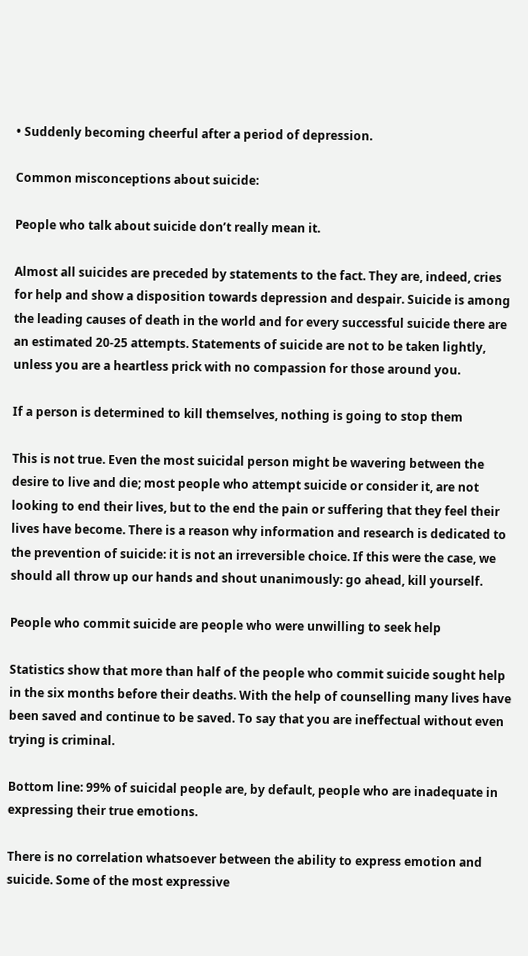• Suddenly becoming cheerful after a period of depression.

Common misconceptions about suicide:

People who talk about suicide don’t really mean it.

Almost all suicides are preceded by statements to the fact. They are, indeed, cries for help and show a disposition towards depression and despair. Suicide is among the leading causes of death in the world and for every successful suicide there are an estimated 20-25 attempts. Statements of suicide are not to be taken lightly, unless you are a heartless prick with no compassion for those around you.

If a person is determined to kill themselves, nothing is going to stop them

This is not true. Even the most suicidal person might be wavering between the desire to live and die; most people who attempt suicide or consider it, are not looking to end their lives, but to the end the pain or suffering that they feel their lives have become. There is a reason why information and research is dedicated to the prevention of suicide: it is not an irreversible choice. If this were the case, we should all throw up our hands and shout unanimously: go ahead, kill yourself.

People who commit suicide are people who were unwilling to seek help

Statistics show that more than half of the people who commit suicide sought help in the six months before their deaths. With the help of counselling many lives have been saved and continue to be saved. To say that you are ineffectual without even trying is criminal.

Bottom line: 99% of suicidal people are, by default, people who are inadequate in expressing their true emotions.

There is no correlation whatsoever between the ability to express emotion and suicide. Some of the most expressive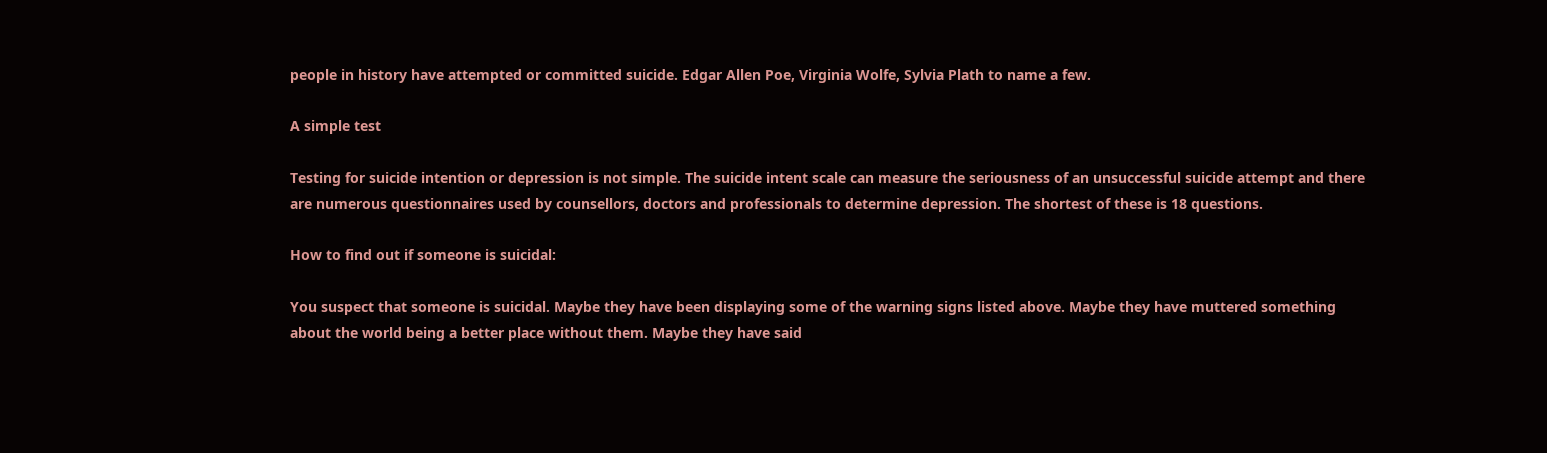people in history have attempted or committed suicide. Edgar Allen Poe, Virginia Wolfe, Sylvia Plath to name a few.

A simple test

Testing for suicide intention or depression is not simple. The suicide intent scale can measure the seriousness of an unsuccessful suicide attempt and there are numerous questionnaires used by counsellors, doctors and professionals to determine depression. The shortest of these is 18 questions.

How to find out if someone is suicidal:

You suspect that someone is suicidal. Maybe they have been displaying some of the warning signs listed above. Maybe they have muttered something about the world being a better place without them. Maybe they have said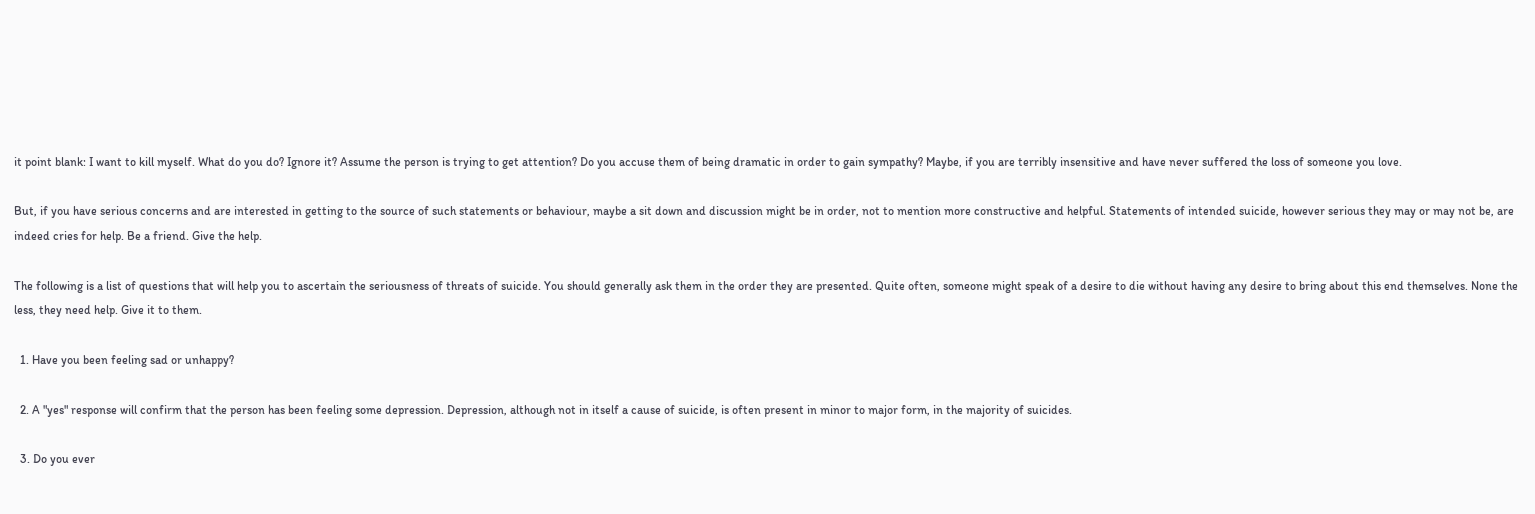it point blank: I want to kill myself. What do you do? Ignore it? Assume the person is trying to get attention? Do you accuse them of being dramatic in order to gain sympathy? Maybe, if you are terribly insensitive and have never suffered the loss of someone you love.

But, if you have serious concerns and are interested in getting to the source of such statements or behaviour, maybe a sit down and discussion might be in order, not to mention more constructive and helpful. Statements of intended suicide, however serious they may or may not be, are indeed cries for help. Be a friend. Give the help.

The following is a list of questions that will help you to ascertain the seriousness of threats of suicide. You should generally ask them in the order they are presented. Quite often, someone might speak of a desire to die without having any desire to bring about this end themselves. None the less, they need help. Give it to them.

  1. Have you been feeling sad or unhappy?

  2. A "yes" response will confirm that the person has been feeling some depression. Depression, although not in itself a cause of suicide, is often present in minor to major form, in the majority of suicides.

  3. Do you ever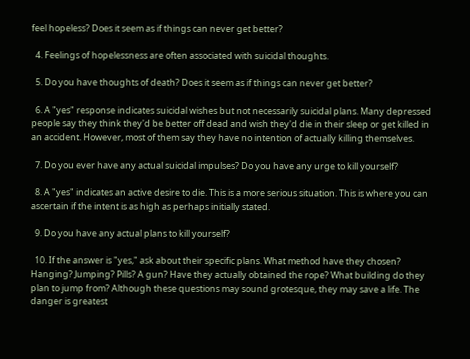feel hopeless? Does it seem as if things can never get better?

  4. Feelings of hopelessness are often associated with suicidal thoughts.

  5. Do you have thoughts of death? Does it seem as if things can never get better?

  6. A "yes" response indicates suicidal wishes but not necessarily suicidal plans. Many depressed people say they think they'd be better off dead and wish they'd die in their sleep or get killed in an accident. However, most of them say they have no intention of actually killing themselves.

  7. Do you ever have any actual suicidal impulses? Do you have any urge to kill yourself?

  8. A "yes" indicates an active desire to die. This is a more serious situation. This is where you can ascertain if the intent is as high as perhaps initially stated.

  9. Do you have any actual plans to kill yourself?

  10. If the answer is "yes," ask about their specific plans. What method have they chosen? Hanging? Jumping? Pills? A gun? Have they actually obtained the rope? What building do they plan to jump from? Although these questions may sound grotesque, they may save a life. The danger is greatest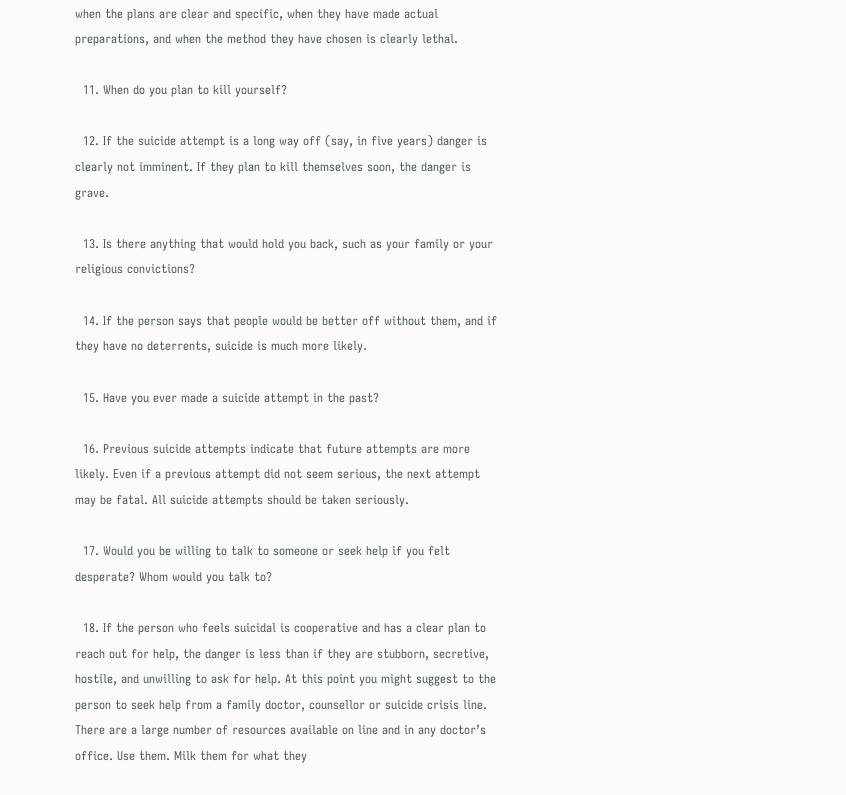when the plans are clear and specific, when they have made actual preparations, and when the method they have chosen is clearly lethal.

  11. When do you plan to kill yourself?

  12. If the suicide attempt is a long way off (say, in five years) danger is clearly not imminent. If they plan to kill themselves soon, the danger is grave.

  13. Is there anything that would hold you back, such as your family or your religious convictions?

  14. If the person says that people would be better off without them, and if they have no deterrents, suicide is much more likely.

  15. Have you ever made a suicide attempt in the past?

  16. Previous suicide attempts indicate that future attempts are more likely. Even if a previous attempt did not seem serious, the next attempt may be fatal. All suicide attempts should be taken seriously.

  17. Would you be willing to talk to someone or seek help if you felt desperate? Whom would you talk to?

  18. If the person who feels suicidal is cooperative and has a clear plan to reach out for help, the danger is less than if they are stubborn, secretive, hostile, and unwilling to ask for help. At this point you might suggest to the person to seek help from a family doctor, counsellor or suicide crisis line. There are a large number of resources available on line and in any doctor’s office. Use them. Milk them for what they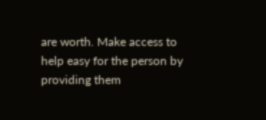are worth. Make access to help easy for the person by providing them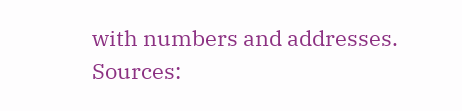with numbers and addresses.
Sources: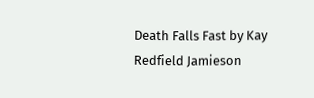Death Falls Fast by Kay Redfield Jamieson